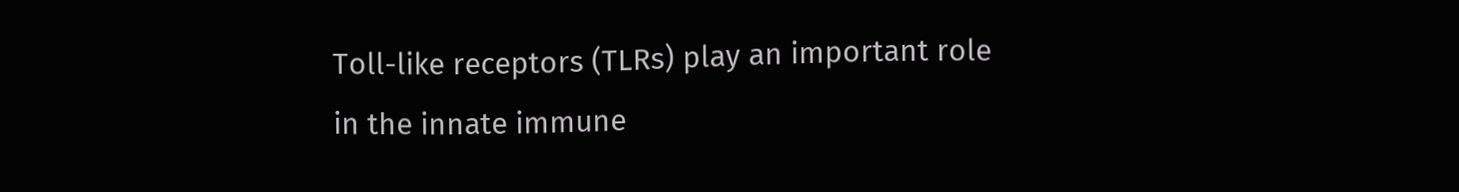Toll-like receptors (TLRs) play an important role in the innate immune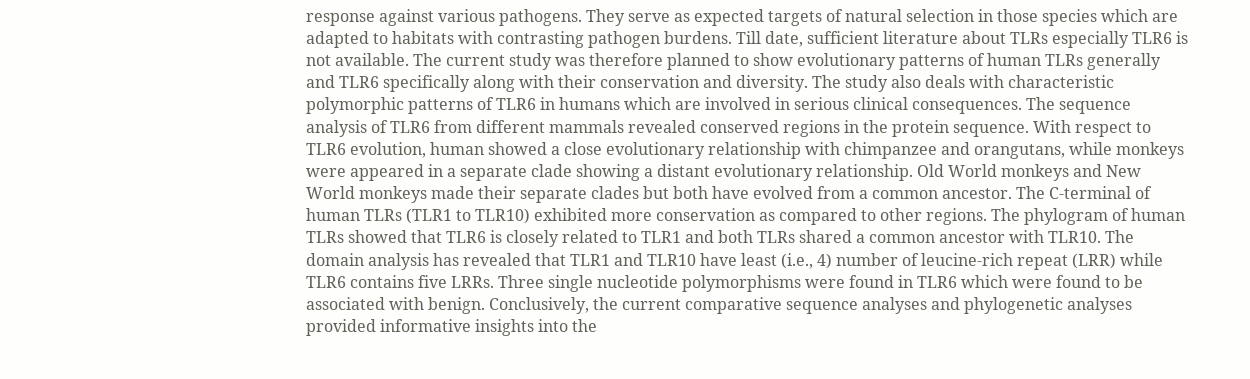response against various pathogens. They serve as expected targets of natural selection in those species which are adapted to habitats with contrasting pathogen burdens. Till date, sufficient literature about TLRs especially TLR6 is not available. The current study was therefore planned to show evolutionary patterns of human TLRs generally and TLR6 specifically along with their conservation and diversity. The study also deals with characteristic polymorphic patterns of TLR6 in humans which are involved in serious clinical consequences. The sequence analysis of TLR6 from different mammals revealed conserved regions in the protein sequence. With respect to TLR6 evolution, human showed a close evolutionary relationship with chimpanzee and orangutans, while monkeys were appeared in a separate clade showing a distant evolutionary relationship. Old World monkeys and New World monkeys made their separate clades but both have evolved from a common ancestor. The C-terminal of human TLRs (TLR1 to TLR10) exhibited more conservation as compared to other regions. The phylogram of human TLRs showed that TLR6 is closely related to TLR1 and both TLRs shared a common ancestor with TLR10. The domain analysis has revealed that TLR1 and TLR10 have least (i.e., 4) number of leucine-rich repeat (LRR) while TLR6 contains five LRRs. Three single nucleotide polymorphisms were found in TLR6 which were found to be associated with benign. Conclusively, the current comparative sequence analyses and phylogenetic analyses provided informative insights into the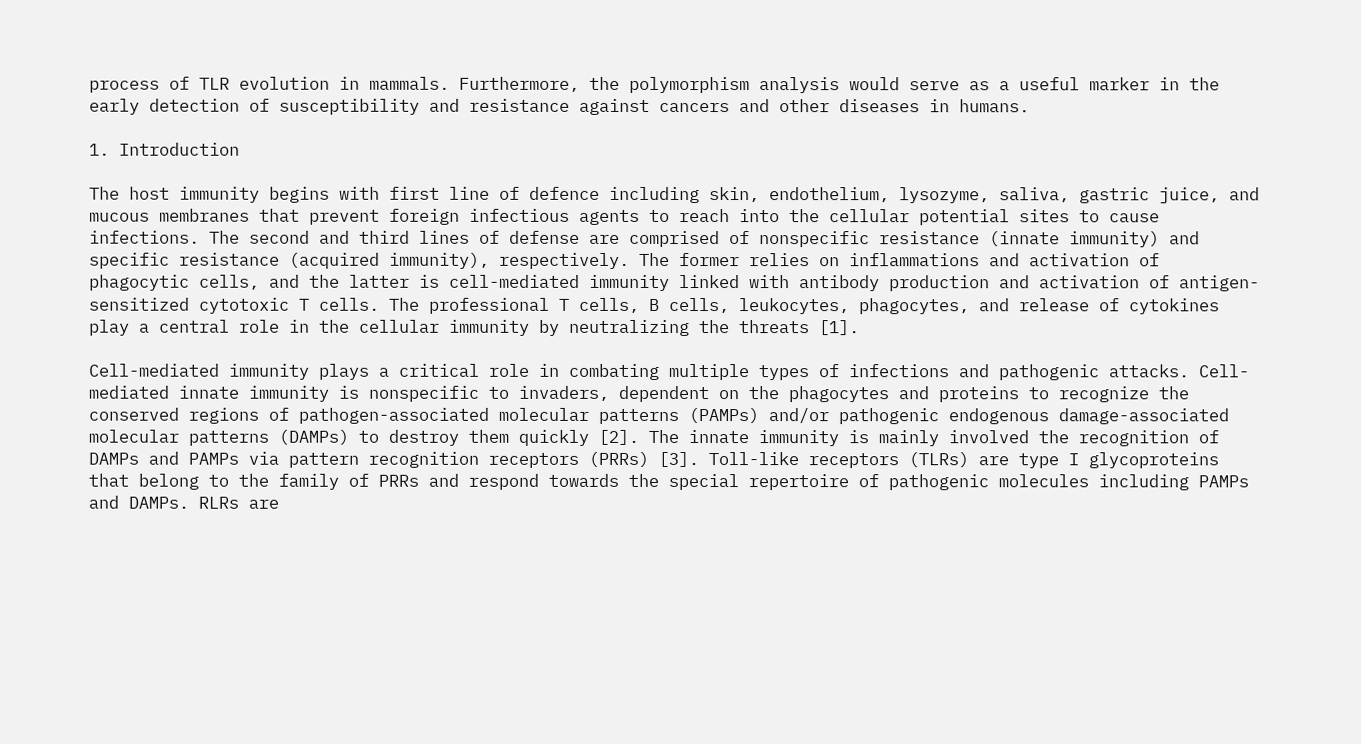process of TLR evolution in mammals. Furthermore, the polymorphism analysis would serve as a useful marker in the early detection of susceptibility and resistance against cancers and other diseases in humans.

1. Introduction

The host immunity begins with first line of defence including skin, endothelium, lysozyme, saliva, gastric juice, and mucous membranes that prevent foreign infectious agents to reach into the cellular potential sites to cause infections. The second and third lines of defense are comprised of nonspecific resistance (innate immunity) and specific resistance (acquired immunity), respectively. The former relies on inflammations and activation of phagocytic cells, and the latter is cell-mediated immunity linked with antibody production and activation of antigen-sensitized cytotoxic T cells. The professional T cells, B cells, leukocytes, phagocytes, and release of cytokines play a central role in the cellular immunity by neutralizing the threats [1].

Cell-mediated immunity plays a critical role in combating multiple types of infections and pathogenic attacks. Cell-mediated innate immunity is nonspecific to invaders, dependent on the phagocytes and proteins to recognize the conserved regions of pathogen-associated molecular patterns (PAMPs) and/or pathogenic endogenous damage-associated molecular patterns (DAMPs) to destroy them quickly [2]. The innate immunity is mainly involved the recognition of DAMPs and PAMPs via pattern recognition receptors (PRRs) [3]. Toll-like receptors (TLRs) are type I glycoproteins that belong to the family of PRRs and respond towards the special repertoire of pathogenic molecules including PAMPs and DAMPs. RLRs are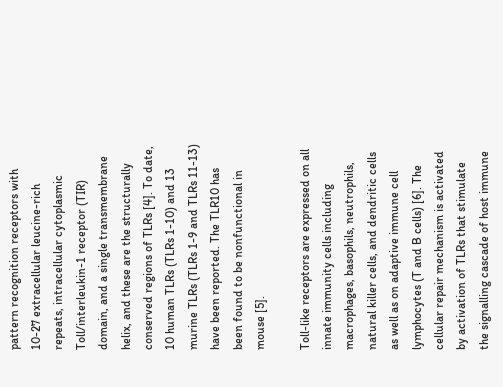pattern recognition receptors with 10-27 extracellular leucine-rich repeats, intracellular cytoplasmic Toll/interleukin-1 receptor (TIR) domain, and a single transmembrane helix, and these are the structurally conserved regions of TLRs [4]. To date, 10 human TLRs (TLRs 1-10) and 13 murine TLRs (TLRs 1-9 and TLRs 11-13) have been reported. The TLR10 has been found to be nonfunctional in mouse [5].

Toll-like receptors are expressed on all innate immunity cells including macrophages, basophils, neutrophils, natural killer cells, and dendritic cells as well as on adaptive immune cell lymphocytes (T and B cells) [6]. The cellular repair mechanism is activated by activation of TLRs that stimulate the signalling cascade of host immune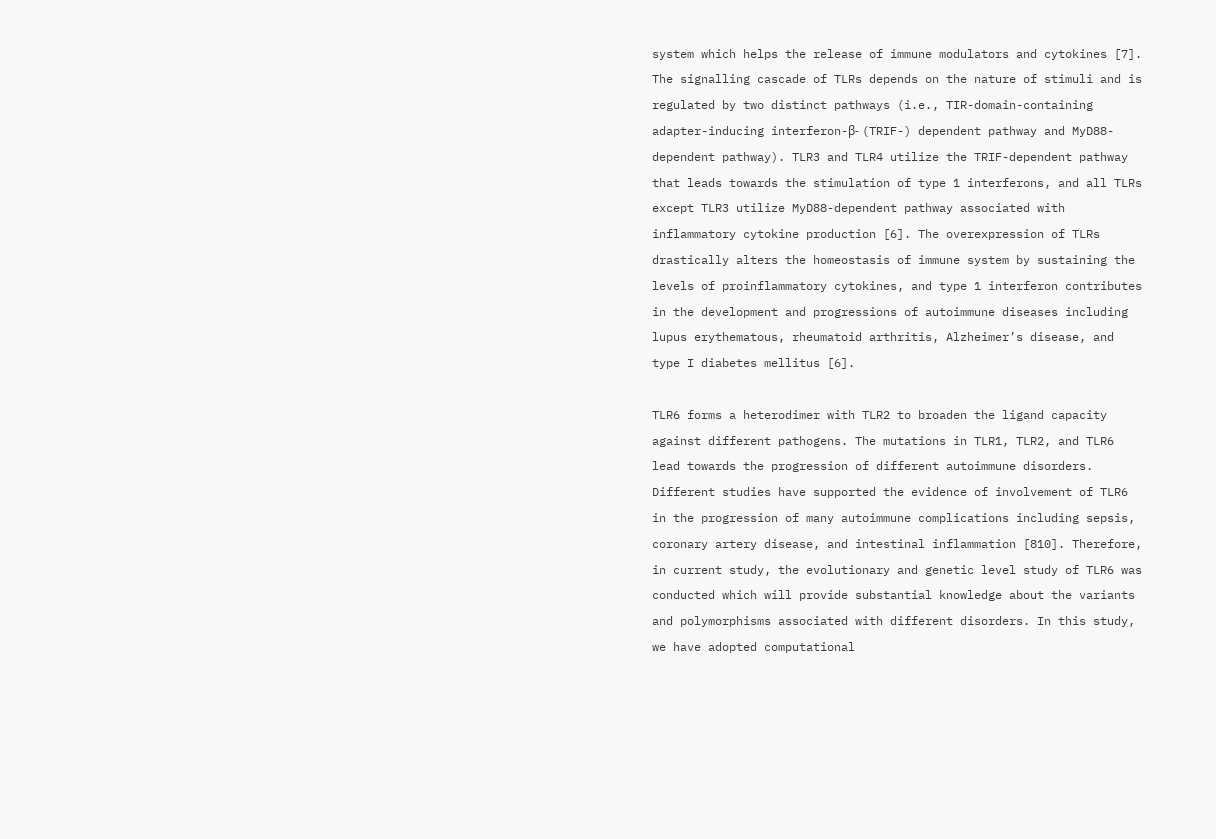system which helps the release of immune modulators and cytokines [7]. The signalling cascade of TLRs depends on the nature of stimuli and is regulated by two distinct pathways (i.e., TIR-domain-containing adapter-inducing interferon-β- (TRIF-) dependent pathway and MyD88-dependent pathway). TLR3 and TLR4 utilize the TRIF-dependent pathway that leads towards the stimulation of type 1 interferons, and all TLRs except TLR3 utilize MyD88-dependent pathway associated with inflammatory cytokine production [6]. The overexpression of TLRs drastically alters the homeostasis of immune system by sustaining the levels of proinflammatory cytokines, and type 1 interferon contributes in the development and progressions of autoimmune diseases including lupus erythematous, rheumatoid arthritis, Alzheimer’s disease, and type I diabetes mellitus [6].

TLR6 forms a heterodimer with TLR2 to broaden the ligand capacity against different pathogens. The mutations in TLR1, TLR2, and TLR6 lead towards the progression of different autoimmune disorders. Different studies have supported the evidence of involvement of TLR6 in the progression of many autoimmune complications including sepsis, coronary artery disease, and intestinal inflammation [810]. Therefore, in current study, the evolutionary and genetic level study of TLR6 was conducted which will provide substantial knowledge about the variants and polymorphisms associated with different disorders. In this study, we have adopted computational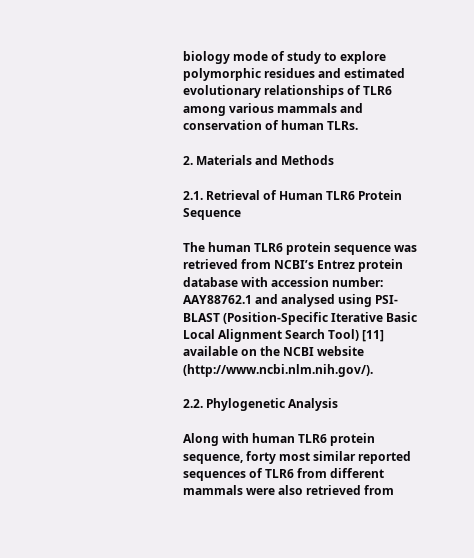biology mode of study to explore polymorphic residues and estimated evolutionary relationships of TLR6 among various mammals and conservation of human TLRs.

2. Materials and Methods

2.1. Retrieval of Human TLR6 Protein Sequence

The human TLR6 protein sequence was retrieved from NCBI’s Entrez protein database with accession number: AAY88762.1 and analysed using PSI-BLAST (Position-Specific Iterative Basic Local Alignment Search Tool) [11] available on the NCBI website (http://www.ncbi.nlm.nih.gov/).

2.2. Phylogenetic Analysis

Along with human TLR6 protein sequence, forty most similar reported sequences of TLR6 from different mammals were also retrieved from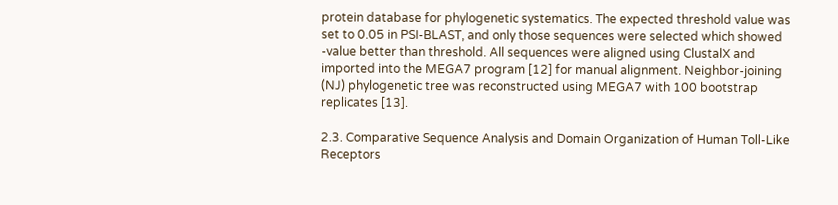protein database for phylogenetic systematics. The expected threshold value was set to 0.05 in PSI-BLAST, and only those sequences were selected which showed -value better than threshold. All sequences were aligned using ClustalX and imported into the MEGA7 program [12] for manual alignment. Neighbor-joining (NJ) phylogenetic tree was reconstructed using MEGA7 with 100 bootstrap replicates [13].

2.3. Comparative Sequence Analysis and Domain Organization of Human Toll-Like Receptors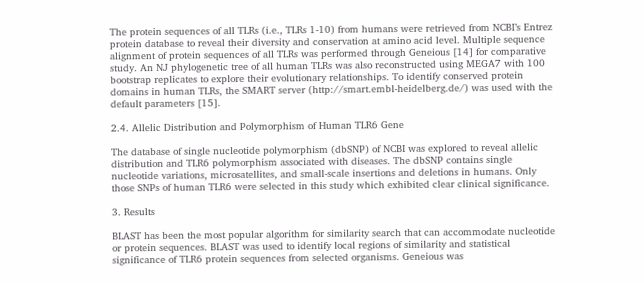The protein sequences of all TLRs (i.e., TLRs 1-10) from humans were retrieved from NCBI’s Entrez protein database to reveal their diversity and conservation at amino acid level. Multiple sequence alignment of protein sequences of all TLRs was performed through Geneious [14] for comparative study. An NJ phylogenetic tree of all human TLRs was also reconstructed using MEGA7 with 100 bootstrap replicates to explore their evolutionary relationships. To identify conserved protein domains in human TLRs, the SMART server (http://smart.embl-heidelberg.de/) was used with the default parameters [15].

2.4. Allelic Distribution and Polymorphism of Human TLR6 Gene

The database of single nucleotide polymorphism (dbSNP) of NCBI was explored to reveal allelic distribution and TLR6 polymorphism associated with diseases. The dbSNP contains single nucleotide variations, microsatellites, and small-scale insertions and deletions in humans. Only those SNPs of human TLR6 were selected in this study which exhibited clear clinical significance.

3. Results

BLAST has been the most popular algorithm for similarity search that can accommodate nucleotide or protein sequences. BLAST was used to identify local regions of similarity and statistical significance of TLR6 protein sequences from selected organisms. Geneious was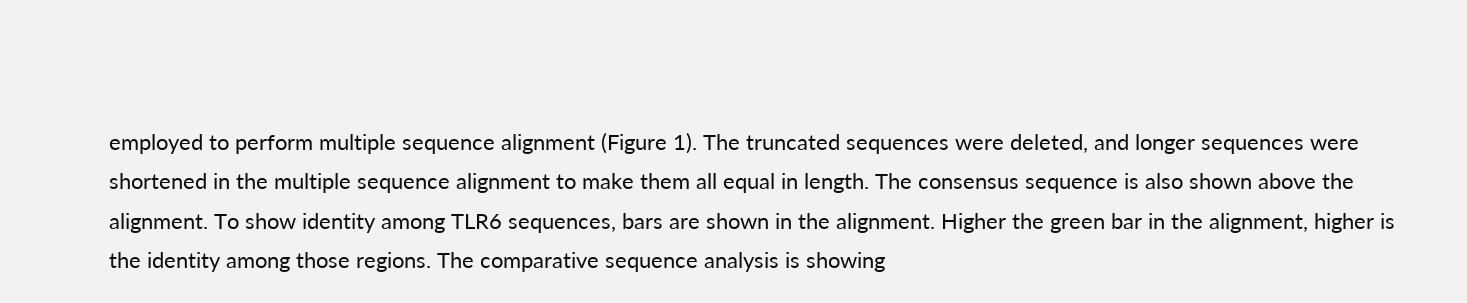employed to perform multiple sequence alignment (Figure 1). The truncated sequences were deleted, and longer sequences were shortened in the multiple sequence alignment to make them all equal in length. The consensus sequence is also shown above the alignment. To show identity among TLR6 sequences, bars are shown in the alignment. Higher the green bar in the alignment, higher is the identity among those regions. The comparative sequence analysis is showing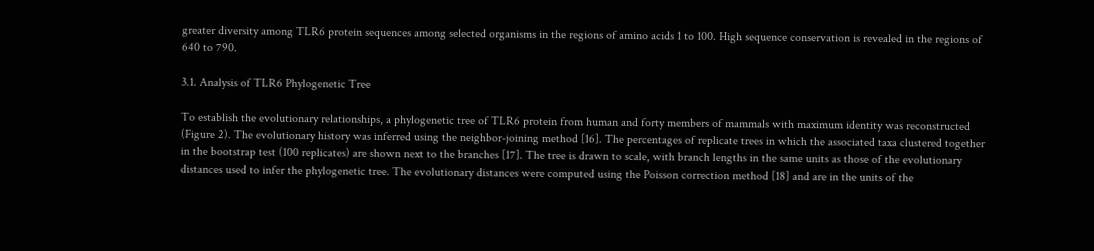greater diversity among TLR6 protein sequences among selected organisms in the regions of amino acids 1 to 100. High sequence conservation is revealed in the regions of 640 to 790.

3.1. Analysis of TLR6 Phylogenetic Tree

To establish the evolutionary relationships, a phylogenetic tree of TLR6 protein from human and forty members of mammals with maximum identity was reconstructed (Figure 2). The evolutionary history was inferred using the neighbor-joining method [16]. The percentages of replicate trees in which the associated taxa clustered together in the bootstrap test (100 replicates) are shown next to the branches [17]. The tree is drawn to scale, with branch lengths in the same units as those of the evolutionary distances used to infer the phylogenetic tree. The evolutionary distances were computed using the Poisson correction method [18] and are in the units of the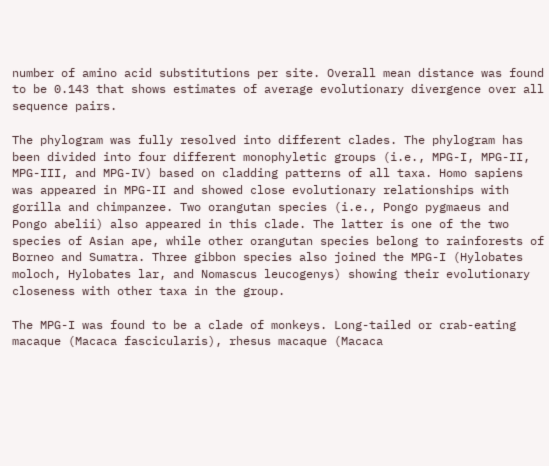number of amino acid substitutions per site. Overall mean distance was found to be 0.143 that shows estimates of average evolutionary divergence over all sequence pairs.

The phylogram was fully resolved into different clades. The phylogram has been divided into four different monophyletic groups (i.e., MPG-I, MPG-II, MPG-III, and MPG-IV) based on cladding patterns of all taxa. Homo sapiens was appeared in MPG-II and showed close evolutionary relationships with gorilla and chimpanzee. Two orangutan species (i.e., Pongo pygmaeus and Pongo abelii) also appeared in this clade. The latter is one of the two species of Asian ape, while other orangutan species belong to rainforests of Borneo and Sumatra. Three gibbon species also joined the MPG-I (Hylobates moloch, Hylobates lar, and Nomascus leucogenys) showing their evolutionary closeness with other taxa in the group.

The MPG-I was found to be a clade of monkeys. Long-tailed or crab-eating macaque (Macaca fascicularis), rhesus macaque (Macaca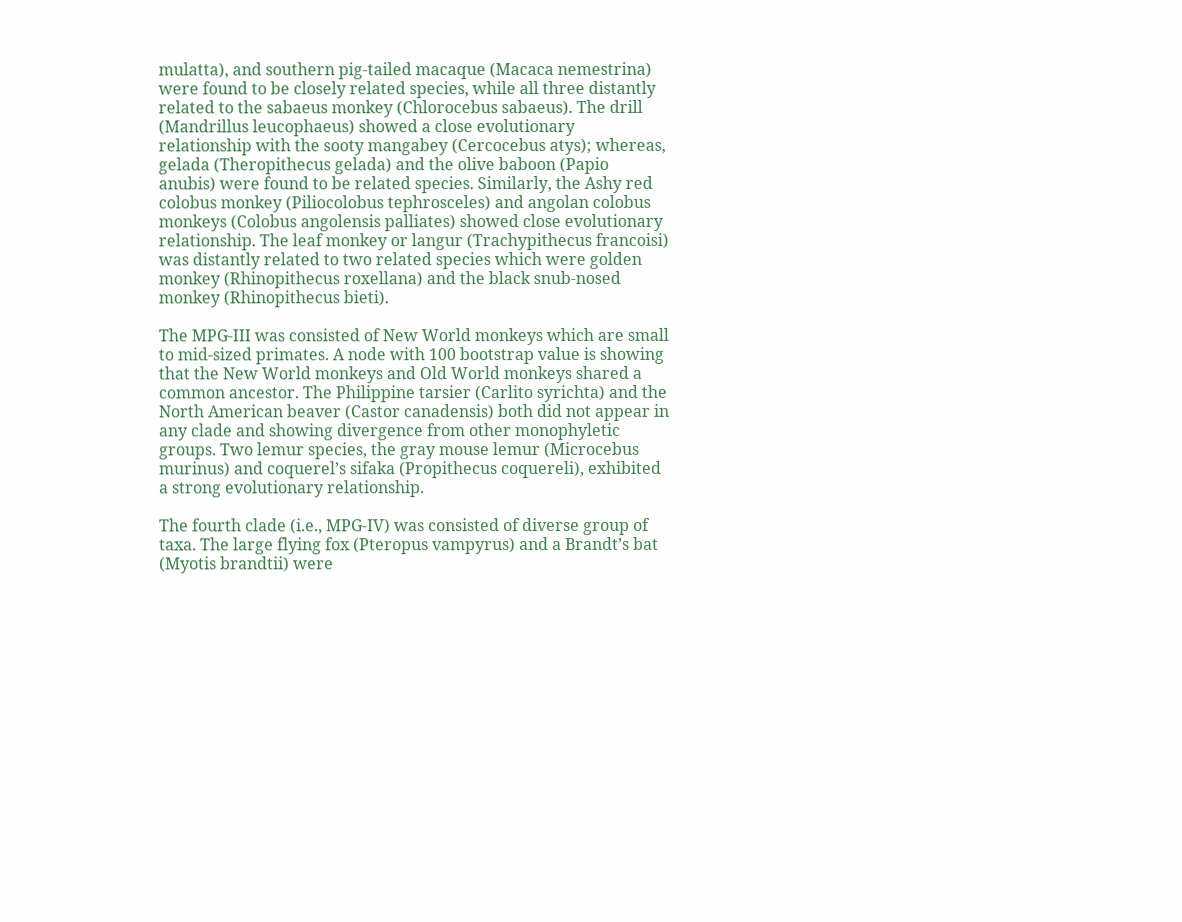mulatta), and southern pig-tailed macaque (Macaca nemestrina) were found to be closely related species, while all three distantly related to the sabaeus monkey (Chlorocebus sabaeus). The drill (Mandrillus leucophaeus) showed a close evolutionary relationship with the sooty mangabey (Cercocebus atys); whereas, gelada (Theropithecus gelada) and the olive baboon (Papio anubis) were found to be related species. Similarly, the Ashy red colobus monkey (Piliocolobus tephrosceles) and angolan colobus monkeys (Colobus angolensis palliates) showed close evolutionary relationship. The leaf monkey or langur (Trachypithecus francoisi) was distantly related to two related species which were golden monkey (Rhinopithecus roxellana) and the black snub-nosed monkey (Rhinopithecus bieti).

The MPG-III was consisted of New World monkeys which are small to mid-sized primates. A node with 100 bootstrap value is showing that the New World monkeys and Old World monkeys shared a common ancestor. The Philippine tarsier (Carlito syrichta) and the North American beaver (Castor canadensis) both did not appear in any clade and showing divergence from other monophyletic groups. Two lemur species, the gray mouse lemur (Microcebus murinus) and coquerel’s sifaka (Propithecus coquereli), exhibited a strong evolutionary relationship.

The fourth clade (i.e., MPG-IV) was consisted of diverse group of taxa. The large flying fox (Pteropus vampyrus) and a Brandt’s bat (Myotis brandtii) were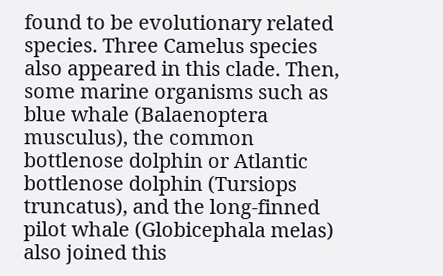found to be evolutionary related species. Three Camelus species also appeared in this clade. Then, some marine organisms such as blue whale (Balaenoptera musculus), the common bottlenose dolphin or Atlantic bottlenose dolphin (Tursiops truncatus), and the long-finned pilot whale (Globicephala melas) also joined this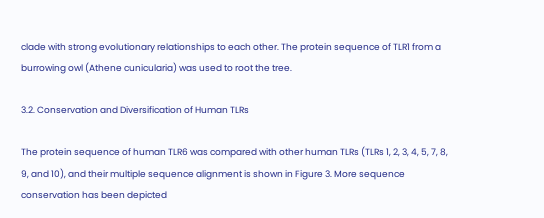clade with strong evolutionary relationships to each other. The protein sequence of TLR1 from a burrowing owl (Athene cunicularia) was used to root the tree.

3.2. Conservation and Diversification of Human TLRs

The protein sequence of human TLR6 was compared with other human TLRs (TLRs 1, 2, 3, 4, 5, 7, 8, 9, and 10), and their multiple sequence alignment is shown in Figure 3. More sequence conservation has been depicted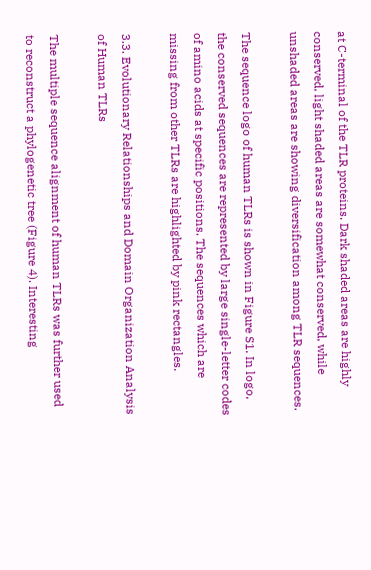at C-terminal of the TLR proteins. Dark shaded areas are highly conserved, light shaded areas are somewhat conserved, while unshaded areas are showing diversification among TLR sequences.

The sequence logo of human TLRs is shown in Figure S1. In logo, the conserved sequences are represented by large single-letter codes of amino acids at specific positions. The sequences which are missing from other TLRs are highlighted by pink rectangles.

3.3. Evolutionary Relationships and Domain Organization Analysis of Human TLRs

The multiple sequence alignment of human TLRs was further used to reconstruct a phylogenetic tree (Figure 4). Interesting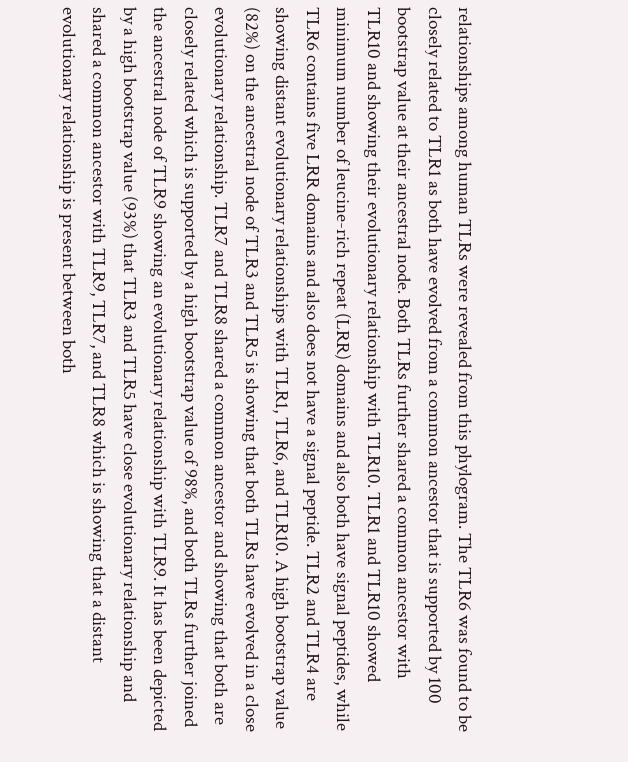relationships among human TLRs were revealed from this phylogram. The TLR6 was found to be closely related to TLR1 as both have evolved from a common ancestor that is supported by 100 bootstrap value at their ancestral node. Both TLRs further shared a common ancestor with TLR10 and showing their evolutionary relationship with TLR10. TLR1 and TLR10 showed minimum number of leucine-rich repeat (LRR) domains and also both have signal peptides, while TLR6 contains five LRR domains and also does not have a signal peptide. TLR2 and TLR4 are showing distant evolutionary relationships with TLR1, TLR6, and TLR10. A high bootstrap value (82%) on the ancestral node of TLR3 and TLR5 is showing that both TLRs have evolved in a close evolutionary relationship. TLR7 and TLR8 shared a common ancestor and showing that both are closely related which is supported by a high bootstrap value of 98%, and both TLRs further joined the ancestral node of TLR9 showing an evolutionary relationship with TLR9. It has been depicted by a high bootstrap value (93%) that TLR3 and TLR5 have close evolutionary relationship and shared a common ancestor with TLR9, TLR7, and TLR8 which is showing that a distant evolutionary relationship is present between both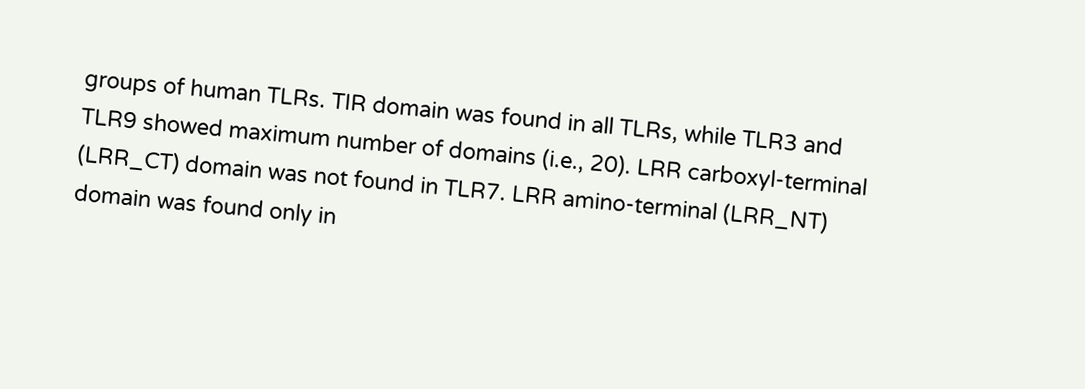groups of human TLRs. TIR domain was found in all TLRs, while TLR3 and TLR9 showed maximum number of domains (i.e., 20). LRR carboxyl-terminal (LRR_CT) domain was not found in TLR7. LRR amino-terminal (LRR_NT) domain was found only in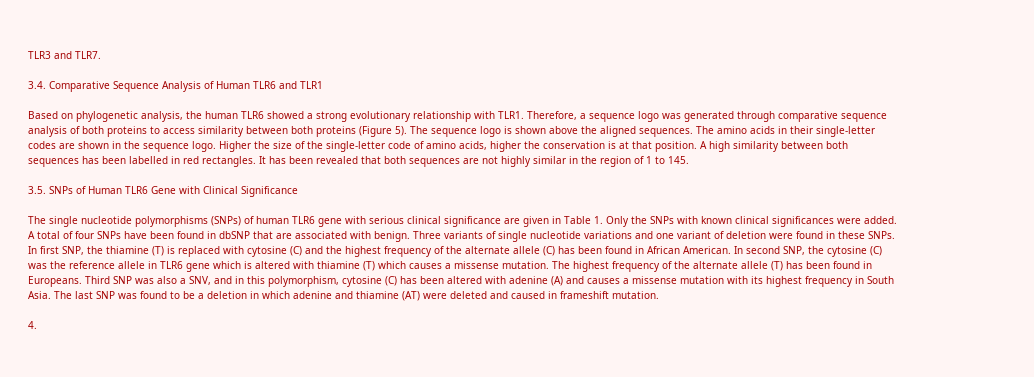TLR3 and TLR7.

3.4. Comparative Sequence Analysis of Human TLR6 and TLR1

Based on phylogenetic analysis, the human TLR6 showed a strong evolutionary relationship with TLR1. Therefore, a sequence logo was generated through comparative sequence analysis of both proteins to access similarity between both proteins (Figure 5). The sequence logo is shown above the aligned sequences. The amino acids in their single-letter codes are shown in the sequence logo. Higher the size of the single-letter code of amino acids, higher the conservation is at that position. A high similarity between both sequences has been labelled in red rectangles. It has been revealed that both sequences are not highly similar in the region of 1 to 145.

3.5. SNPs of Human TLR6 Gene with Clinical Significance

The single nucleotide polymorphisms (SNPs) of human TLR6 gene with serious clinical significance are given in Table 1. Only the SNPs with known clinical significances were added. A total of four SNPs have been found in dbSNP that are associated with benign. Three variants of single nucleotide variations and one variant of deletion were found in these SNPs. In first SNP, the thiamine (T) is replaced with cytosine (C) and the highest frequency of the alternate allele (C) has been found in African American. In second SNP, the cytosine (C) was the reference allele in TLR6 gene which is altered with thiamine (T) which causes a missense mutation. The highest frequency of the alternate allele (T) has been found in Europeans. Third SNP was also a SNV, and in this polymorphism, cytosine (C) has been altered with adenine (A) and causes a missense mutation with its highest frequency in South Asia. The last SNP was found to be a deletion in which adenine and thiamine (AT) were deleted and caused in frameshift mutation.

4.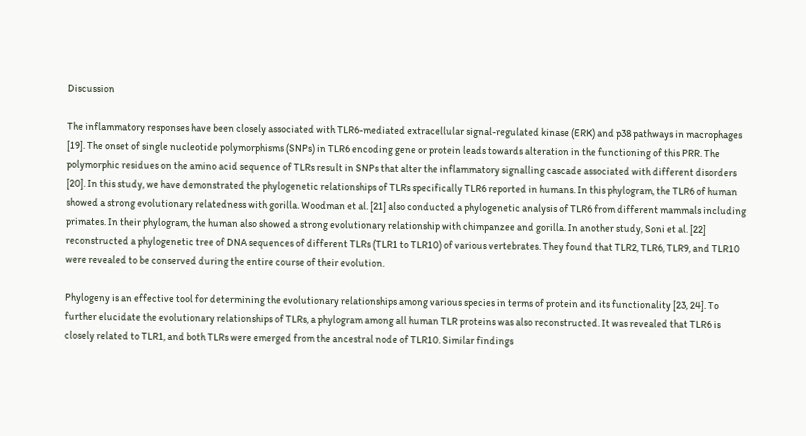Discussion

The inflammatory responses have been closely associated with TLR6-mediated extracellular signal-regulated kinase (ERK) and p38 pathways in macrophages [19]. The onset of single nucleotide polymorphisms (SNPs) in TLR6 encoding gene or protein leads towards alteration in the functioning of this PRR. The polymorphic residues on the amino acid sequence of TLRs result in SNPs that alter the inflammatory signalling cascade associated with different disorders [20]. In this study, we have demonstrated the phylogenetic relationships of TLRs specifically TLR6 reported in humans. In this phylogram, the TLR6 of human showed a strong evolutionary relatedness with gorilla. Woodman et al. [21] also conducted a phylogenetic analysis of TLR6 from different mammals including primates. In their phylogram, the human also showed a strong evolutionary relationship with chimpanzee and gorilla. In another study, Soni et al. [22] reconstructed a phylogenetic tree of DNA sequences of different TLRs (TLR1 to TLR10) of various vertebrates. They found that TLR2, TLR6, TLR9, and TLR10 were revealed to be conserved during the entire course of their evolution.

Phylogeny is an effective tool for determining the evolutionary relationships among various species in terms of protein and its functionality [23, 24]. To further elucidate the evolutionary relationships of TLRs, a phylogram among all human TLR proteins was also reconstructed. It was revealed that TLR6 is closely related to TLR1, and both TLRs were emerged from the ancestral node of TLR10. Similar findings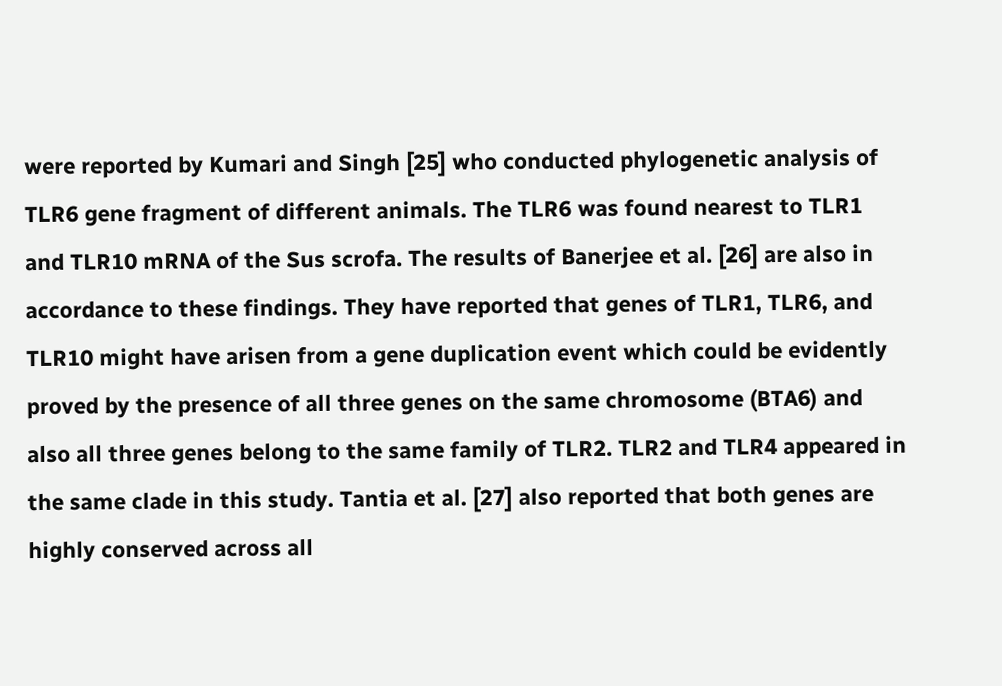were reported by Kumari and Singh [25] who conducted phylogenetic analysis of TLR6 gene fragment of different animals. The TLR6 was found nearest to TLR1 and TLR10 mRNA of the Sus scrofa. The results of Banerjee et al. [26] are also in accordance to these findings. They have reported that genes of TLR1, TLR6, and TLR10 might have arisen from a gene duplication event which could be evidently proved by the presence of all three genes on the same chromosome (BTA6) and also all three genes belong to the same family of TLR2. TLR2 and TLR4 appeared in the same clade in this study. Tantia et al. [27] also reported that both genes are highly conserved across all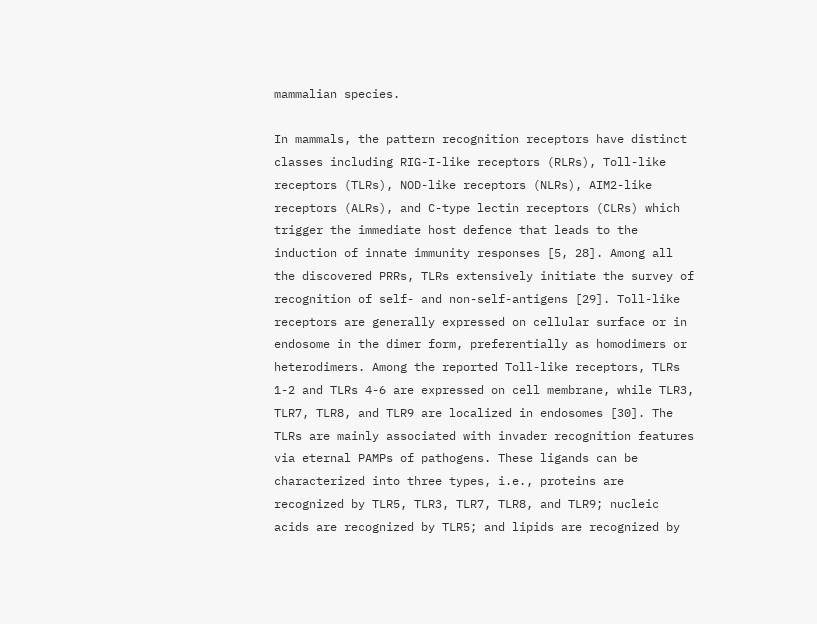mammalian species.

In mammals, the pattern recognition receptors have distinct classes including RIG-I-like receptors (RLRs), Toll-like receptors (TLRs), NOD-like receptors (NLRs), AIM2-like receptors (ALRs), and C-type lectin receptors (CLRs) which trigger the immediate host defence that leads to the induction of innate immunity responses [5, 28]. Among all the discovered PRRs, TLRs extensively initiate the survey of recognition of self- and non-self-antigens [29]. Toll-like receptors are generally expressed on cellular surface or in endosome in the dimer form, preferentially as homodimers or heterodimers. Among the reported Toll-like receptors, TLRs 1-2 and TLRs 4-6 are expressed on cell membrane, while TLR3, TLR7, TLR8, and TLR9 are localized in endosomes [30]. The TLRs are mainly associated with invader recognition features via eternal PAMPs of pathogens. These ligands can be characterized into three types, i.e., proteins are recognized by TLR5, TLR3, TLR7, TLR8, and TLR9; nucleic acids are recognized by TLR5; and lipids are recognized by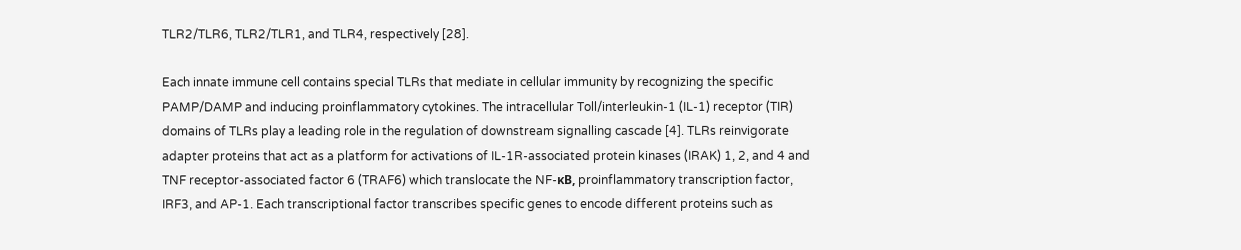TLR2/TLR6, TLR2/TLR1, and TLR4, respectively [28].

Each innate immune cell contains special TLRs that mediate in cellular immunity by recognizing the specific PAMP/DAMP and inducing proinflammatory cytokines. The intracellular Toll/interleukin-1 (IL-1) receptor (TIR) domains of TLRs play a leading role in the regulation of downstream signalling cascade [4]. TLRs reinvigorate adapter proteins that act as a platform for activations of IL-1R-associated protein kinases (IRAK) 1, 2, and 4 and TNF receptor-associated factor 6 (TRAF6) which translocate the NF-κB, proinflammatory transcription factor, IRF3, and AP-1. Each transcriptional factor transcribes specific genes to encode different proteins such as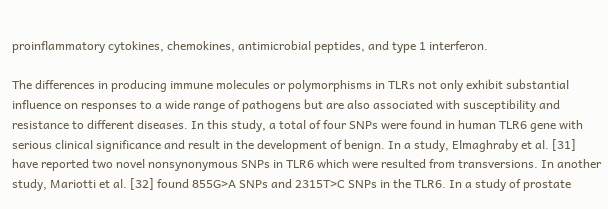proinflammatory cytokines, chemokines, antimicrobial peptides, and type 1 interferon.

The differences in producing immune molecules or polymorphisms in TLRs not only exhibit substantial influence on responses to a wide range of pathogens but are also associated with susceptibility and resistance to different diseases. In this study, a total of four SNPs were found in human TLR6 gene with serious clinical significance and result in the development of benign. In a study, Elmaghraby et al. [31] have reported two novel nonsynonymous SNPs in TLR6 which were resulted from transversions. In another study, Mariotti et al. [32] found 855G>A SNPs and 2315T>C SNPs in the TLR6. In a study of prostate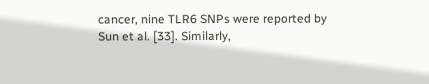cancer, nine TLR6 SNPs were reported by Sun et al. [33]. Similarly,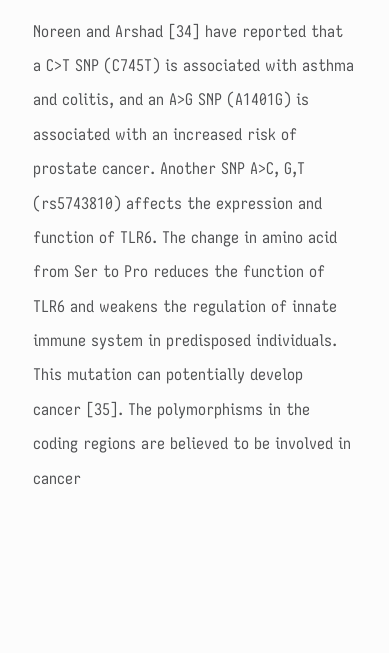Noreen and Arshad [34] have reported that a C>T SNP (C745T) is associated with asthma and colitis, and an A>G SNP (A1401G) is associated with an increased risk of prostate cancer. Another SNP A>C, G,T (rs5743810) affects the expression and function of TLR6. The change in amino acid from Ser to Pro reduces the function of TLR6 and weakens the regulation of innate immune system in predisposed individuals. This mutation can potentially develop cancer [35]. The polymorphisms in the coding regions are believed to be involved in cancer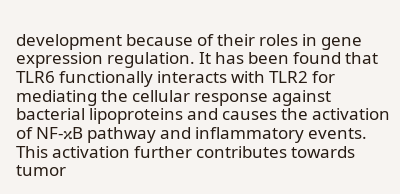development because of their roles in gene expression regulation. It has been found that TLR6 functionally interacts with TLR2 for mediating the cellular response against bacterial lipoproteins and causes the activation of NF-κB pathway and inflammatory events. This activation further contributes towards tumor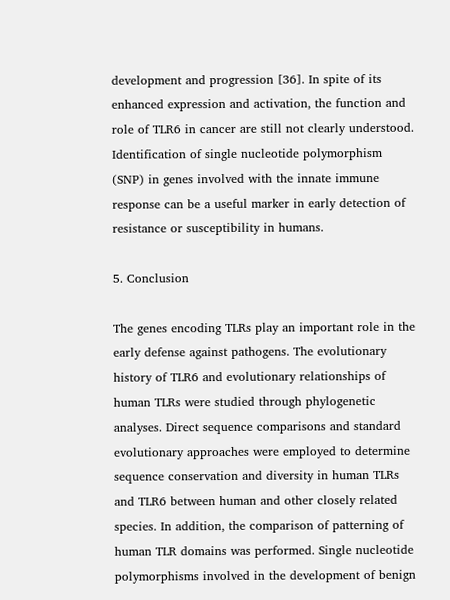development and progression [36]. In spite of its enhanced expression and activation, the function and role of TLR6 in cancer are still not clearly understood. Identification of single nucleotide polymorphism (SNP) in genes involved with the innate immune response can be a useful marker in early detection of resistance or susceptibility in humans.

5. Conclusion

The genes encoding TLRs play an important role in the early defense against pathogens. The evolutionary history of TLR6 and evolutionary relationships of human TLRs were studied through phylogenetic analyses. Direct sequence comparisons and standard evolutionary approaches were employed to determine sequence conservation and diversity in human TLRs and TLR6 between human and other closely related species. In addition, the comparison of patterning of human TLR domains was performed. Single nucleotide polymorphisms involved in the development of benign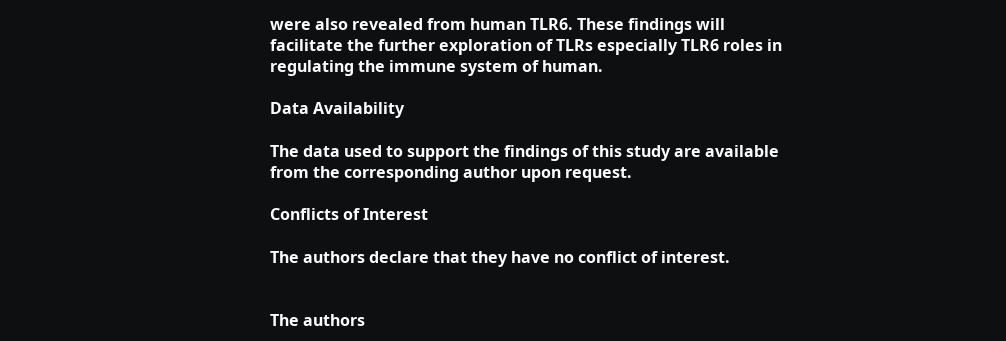were also revealed from human TLR6. These findings will facilitate the further exploration of TLRs especially TLR6 roles in regulating the immune system of human.

Data Availability

The data used to support the findings of this study are available from the corresponding author upon request.

Conflicts of Interest

The authors declare that they have no conflict of interest.


The authors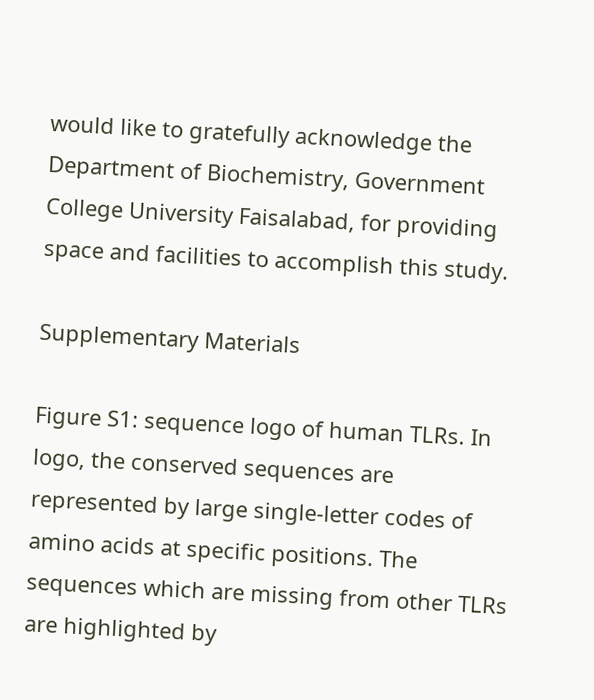would like to gratefully acknowledge the Department of Biochemistry, Government College University Faisalabad, for providing space and facilities to accomplish this study.

Supplementary Materials

Figure S1: sequence logo of human TLRs. In logo, the conserved sequences are represented by large single-letter codes of amino acids at specific positions. The sequences which are missing from other TLRs are highlighted by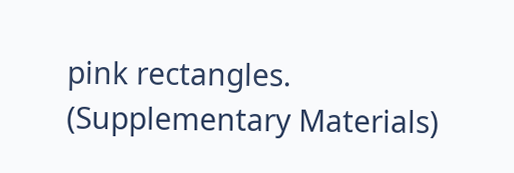pink rectangles. (Supplementary Materials)